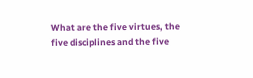What are the five virtues, the five disciplines and the five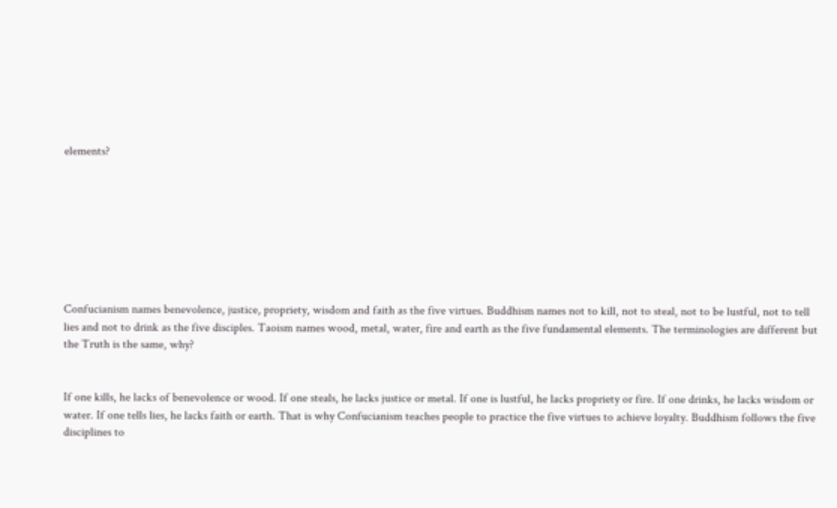elements?








Confucianism names benevolence, justice, propriety, wisdom and faith as the five virtues. Buddhism names not to kill, not to steal, not to be lustful, not to tell lies and not to drink as the five disciples. Taoism names wood, metal, water, fire and earth as the five fundamental elements. The terminologies are different but the Truth is the same, why?


If one kills, he lacks of benevolence or wood. If one steals, he lacks justice or metal. If one is lustful, he lacks propriety or fire. If one drinks, he lacks wisdom or water. If one tells lies, he lacks faith or earth. That is why Confucianism teaches people to practice the five virtues to achieve loyalty. Buddhism follows the five disciplines to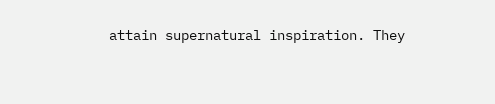attain supernatural inspiration. They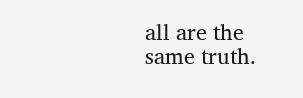all are the same truth.